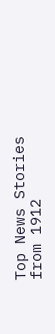Top News Stories from 1912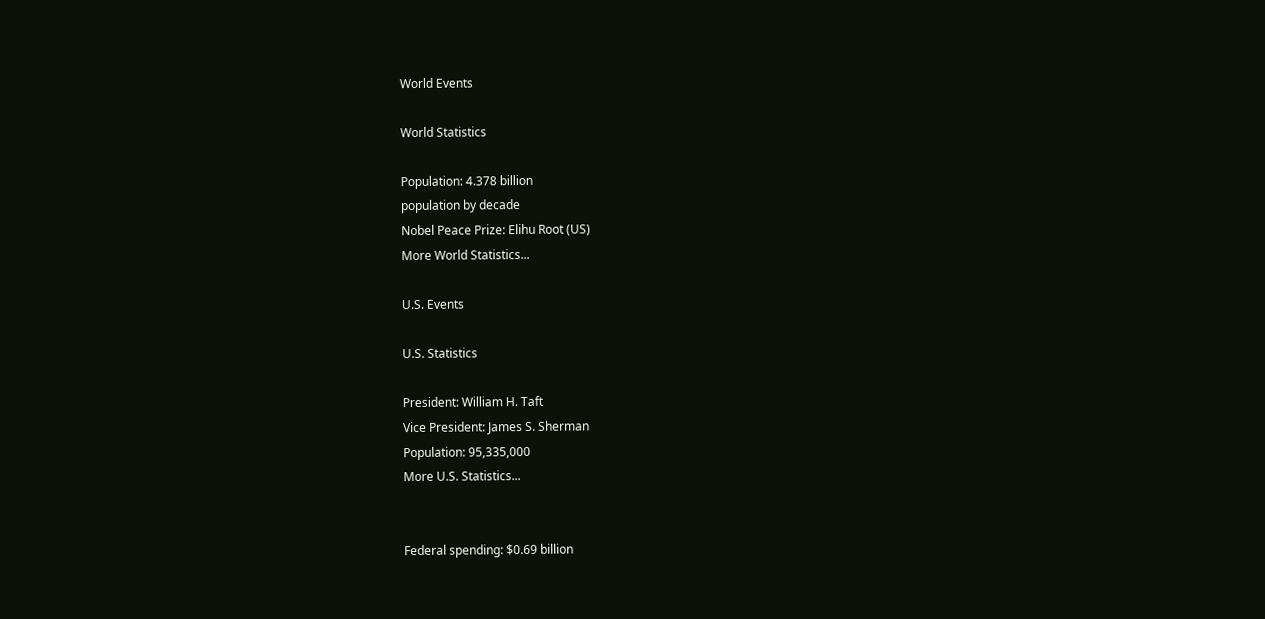World Events

World Statistics

Population: 4.378 billion
population by decade
Nobel Peace Prize: Elihu Root (US)
More World Statistics...

U.S. Events

U.S. Statistics

President: William H. Taft
Vice President: James S. Sherman
Population: 95,335,000
More U.S. Statistics...


Federal spending: $0.69 billion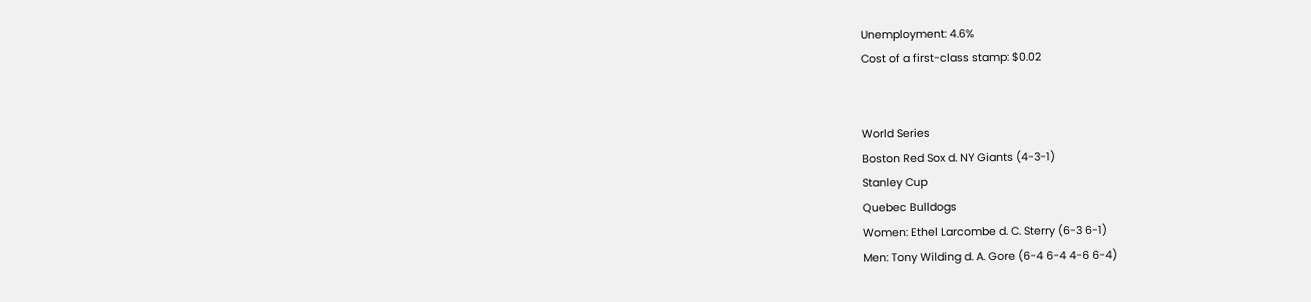Unemployment: 4.6%
Cost of a first-class stamp: $0.02


World Series
Boston Red Sox d. NY Giants (4-3-1)
Stanley Cup
Quebec Bulldogs
Women: Ethel Larcombe d. C. Sterry (6-3 6-1)
Men: Tony Wilding d. A. Gore (6-4 6-4 4-6 6-4)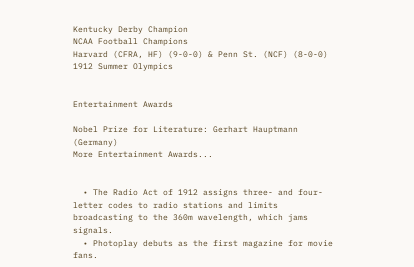Kentucky Derby Champion
NCAA Football Champions
Harvard (CFRA, HF) (9-0-0) & Penn St. (NCF) (8-0-0) 1912 Summer Olympics


Entertainment Awards

Nobel Prize for Literature: Gerhart Hauptmann (Germany)
More Entertainment Awards...


  • The Radio Act of 1912 assigns three- and four-letter codes to radio stations and limits broadcasting to the 360m wavelength, which jams signals.
  • Photoplay debuts as the first magazine for movie fans.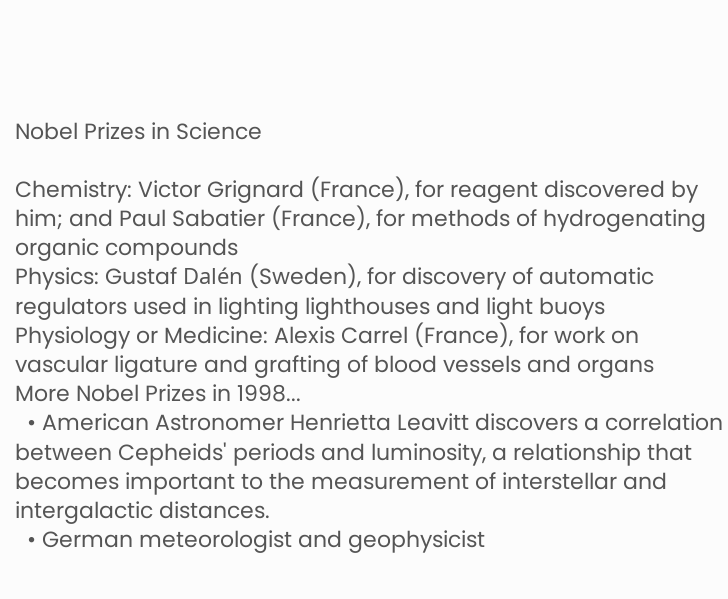Nobel Prizes in Science

Chemistry: Victor Grignard (France), for reagent discovered by him; and Paul Sabatier (France), for methods of hydrogenating organic compounds
Physics: Gustaf Dalén (Sweden), for discovery of automatic regulators used in lighting lighthouses and light buoys
Physiology or Medicine: Alexis Carrel (France), for work on vascular ligature and grafting of blood vessels and organs
More Nobel Prizes in 1998...
  • American Astronomer Henrietta Leavitt discovers a correlation between Cepheids' periods and luminosity, a relationship that becomes important to the measurement of interstellar and intergalactic distances.
  • German meteorologist and geophysicist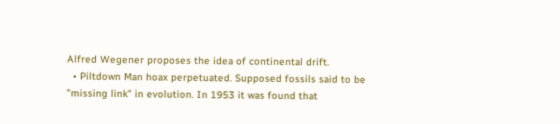Alfred Wegener proposes the idea of continental drift.
  • Piltdown Man hoax perpetuated. Supposed fossils said to be "missing link" in evolution. In 1953 it was found that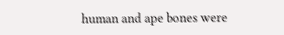human and ape bones were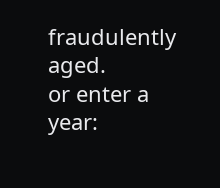fraudulently aged.
or enter a year: